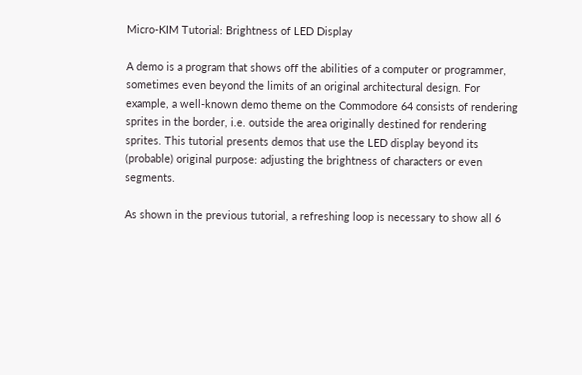Micro-KIM Tutorial: Brightness of LED Display

A demo is a program that shows off the abilities of a computer or programmer, sometimes even beyond the limits of an original architectural design. For example, a well-known demo theme on the Commodore 64 consists of rendering sprites in the border, i.e. outside the area originally destined for rendering sprites. This tutorial presents demos that use the LED display beyond its (probable) original purpose: adjusting the brightness of characters or even segments.

As shown in the previous tutorial, a refreshing loop is necessary to show all 6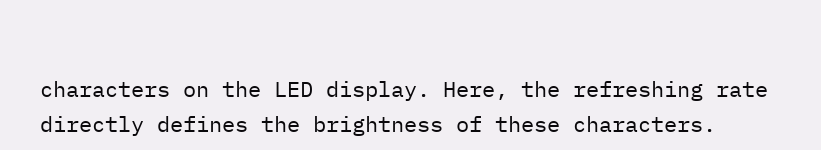characters on the LED display. Here, the refreshing rate directly defines the brightness of these characters.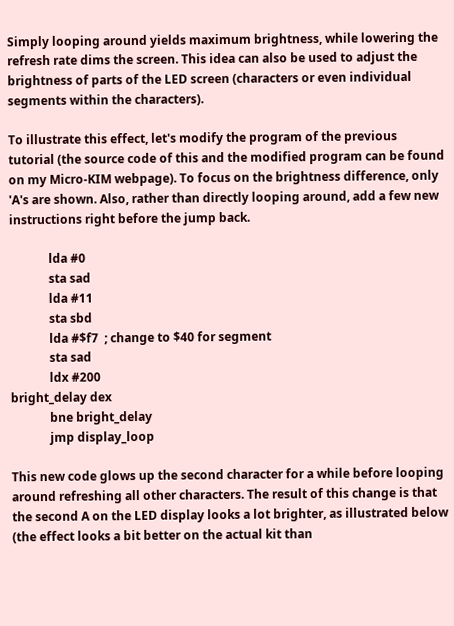Simply looping around yields maximum brightness, while lowering the refresh rate dims the screen. This idea can also be used to adjust the brightness of parts of the LED screen (characters or even individual segments within the characters).

To illustrate this effect, let's modify the program of the previous tutorial (the source code of this and the modified program can be found on my Micro-KIM webpage). To focus on the brightness difference, only 'A's are shown. Also, rather than directly looping around, add a few new instructions right before the jump back.

             lda #0
             sta sad
             lda #11
             sta sbd
             lda #$f7  ; change to $40 for segment
             sta sad
             ldx #200
bright_delay dex
             bne bright_delay
             jmp display_loop

This new code glows up the second character for a while before looping around refreshing all other characters. The result of this change is that the second A on the LED display looks a lot brighter, as illustrated below (the effect looks a bit better on the actual kit than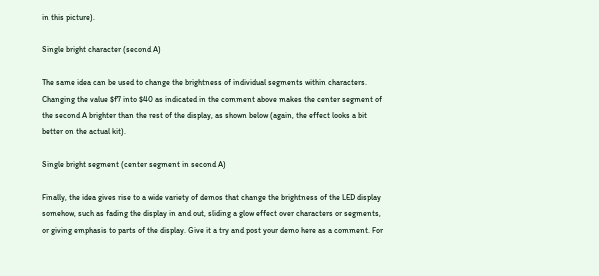in this picture).

Single bright character (second A)

The same idea can be used to change the brightness of individual segments within characters. Changing the value $f7 into $40 as indicated in the comment above makes the center segment of the second A brighter than the rest of the display, as shown below (again, the effect looks a bit better on the actual kit).

Single bright segment (center segment in second A)

Finally, the idea gives rise to a wide variety of demos that change the brightness of the LED display somehow, such as fading the display in and out, sliding a glow effect over characters or segments, or giving emphasis to parts of the display. Give it a try and post your demo here as a comment. For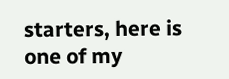starters, here is one of my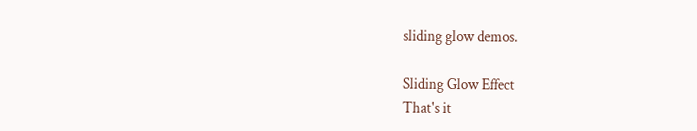sliding glow demos.

Sliding Glow Effect
That's it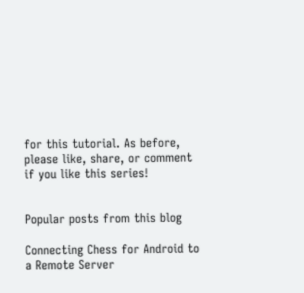for this tutorial. As before, please like, share, or comment if you like this series!


Popular posts from this blog

Connecting Chess for Android to a Remote Server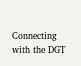Connecting with the DGT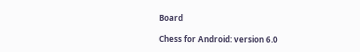Board

Chess for Android: version 6.0